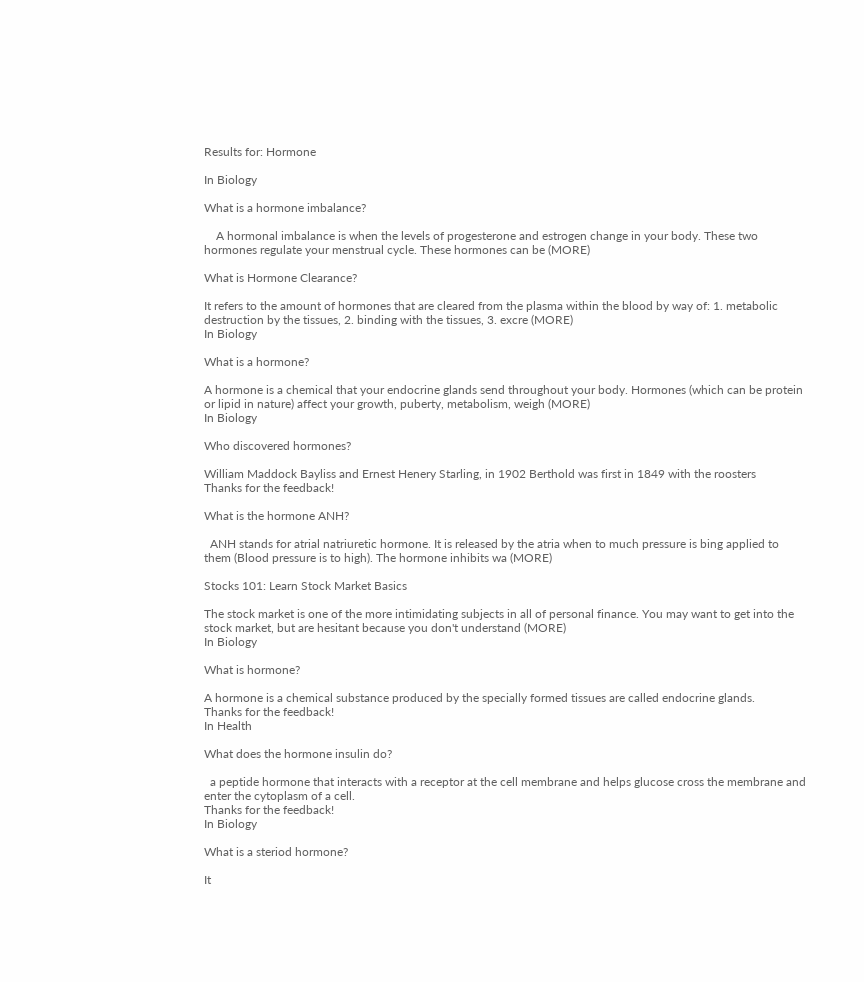Results for: Hormone

In Biology

What is a hormone imbalance?

    A hormonal imbalance is when the levels of progesterone and estrogen change in your body. These two hormones regulate your menstrual cycle. These hormones can be (MORE)

What is Hormone Clearance?

It refers to the amount of hormones that are cleared from the plasma within the blood by way of: 1. metabolic destruction by the tissues, 2. binding with the tissues, 3. excre (MORE)
In Biology

What is a hormone?

A hormone is a chemical that your endocrine glands send throughout your body. Hormones (which can be protein or lipid in nature) affect your growth, puberty, metabolism, weigh (MORE)
In Biology

Who discovered hormones?

William Maddock Bayliss and Ernest Henery Starling, in 1902 Berthold was first in 1849 with the roosters
Thanks for the feedback!

What is the hormone ANH?

  ANH stands for atrial natriuretic hormone. It is released by the atria when to much pressure is bing applied to them (Blood pressure is to high). The hormone inhibits wa (MORE)

Stocks 101: Learn Stock Market Basics

The stock market is one of the more intimidating subjects in all of personal finance. You may want to get into the stock market, but are hesitant because you don't understand (MORE)
In Biology

What is hormone?

A hormone is a chemical substance produced by the specially formed tissues are called endocrine glands.
Thanks for the feedback!
In Health

What does the hormone insulin do?

  a peptide hormone that interacts with a receptor at the cell membrane and helps glucose cross the membrane and enter the cytoplasm of a cell.
Thanks for the feedback!
In Biology

What is a steriod hormone?

It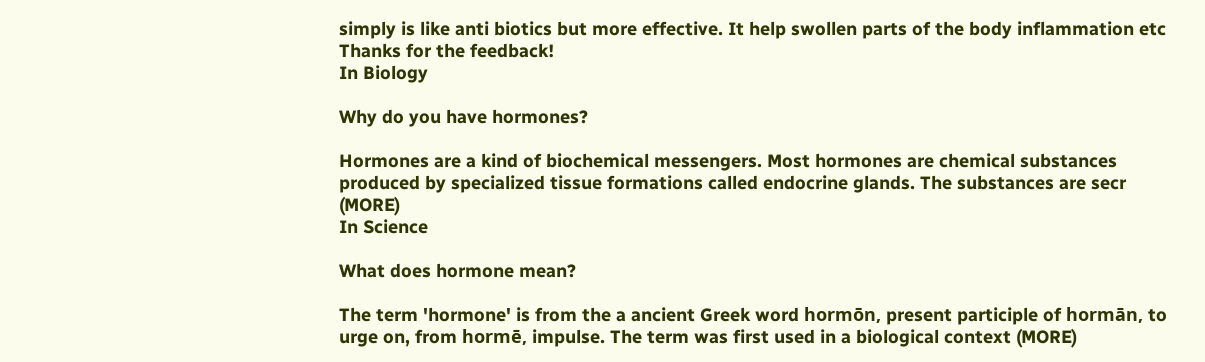simply is like anti biotics but more effective. It help swollen parts of the body inflammation etc
Thanks for the feedback!
In Biology

Why do you have hormones?

Hormones are a kind of biochemical messengers. Most hormones are chemical substances produced by specialized tissue formations called endocrine glands. The substances are secr (MORE)
In Science

What does hormone mean?

The term 'hormone' is from the a ancient Greek word hormōn, present participle of hormān, to urge on, from hormē, impulse. The term was first used in a biological context (MORE)